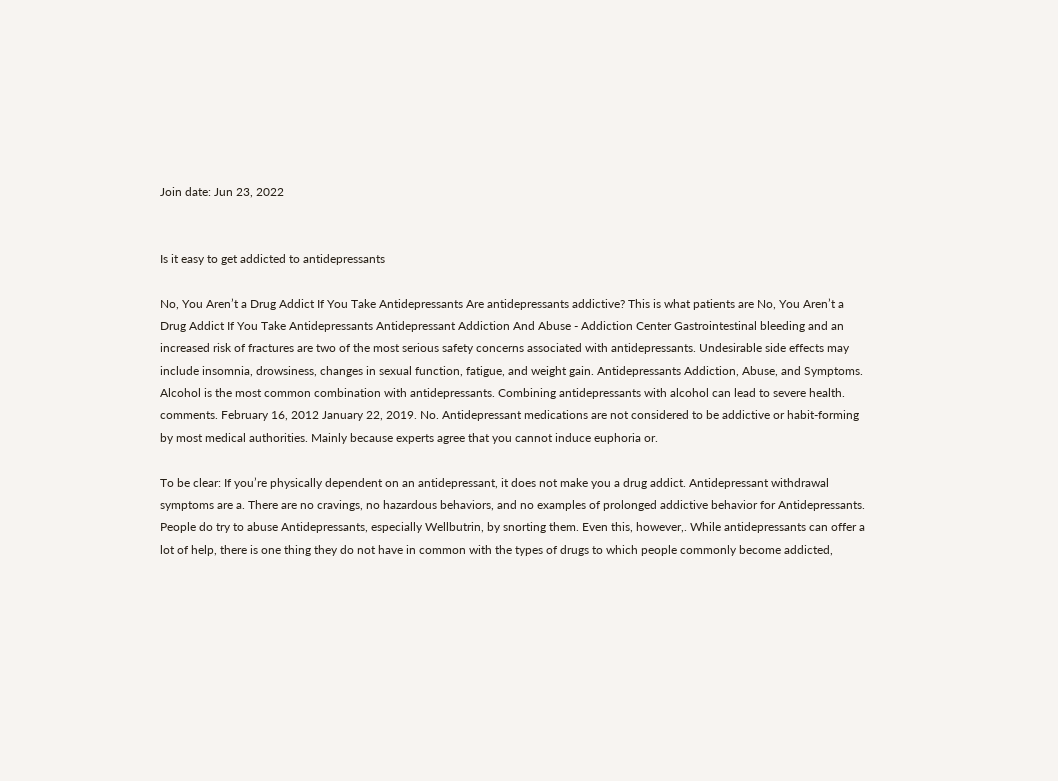Join date: Jun 23, 2022


Is it easy to get addicted to antidepressants

No, You Aren’t a Drug Addict If You Take Antidepressants Are antidepressants addictive? This is what patients are No, You Aren’t a Drug Addict If You Take Antidepressants Antidepressant Addiction And Abuse - Addiction Center Gastrointestinal bleeding and an increased risk of fractures are two of the most serious safety concerns associated with antidepressants. Undesirable side effects may include insomnia, drowsiness, changes in sexual function, fatigue, and weight gain. Antidepressants Addiction, Abuse, and Symptoms. Alcohol is the most common combination with antidepressants. Combining antidepressants with alcohol can lead to severe health. comments. February 16, 2012 January 22, 2019. No. Antidepressant medications are not considered to be addictive or habit-forming by most medical authorities. Mainly because experts agree that you cannot induce euphoria or.

To be clear: If you’re physically dependent on an antidepressant, it does not make you a drug addict. Antidepressant withdrawal symptoms are a. There are no cravings, no hazardous behaviors, and no examples of prolonged addictive behavior for Antidepressants. People do try to abuse Antidepressants, especially Wellbutrin, by snorting them. Even this, however,. While antidepressants can offer a lot of help, there is one thing they do not have in common with the types of drugs to which people commonly become addicted,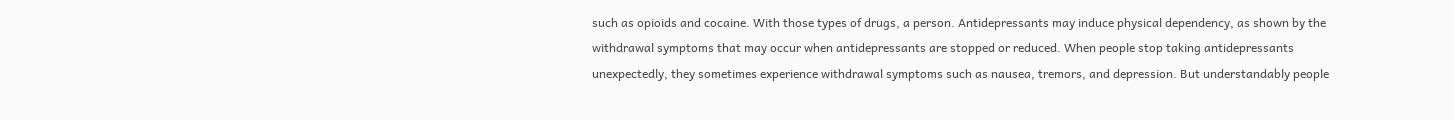such as opioids and cocaine. With those types of drugs, a person. Antidepressants may induce physical dependency, as shown by the withdrawal symptoms that may occur when antidepressants are stopped or reduced. When people stop taking antidepressants unexpectedly, they sometimes experience withdrawal symptoms such as nausea, tremors, and depression. But understandably people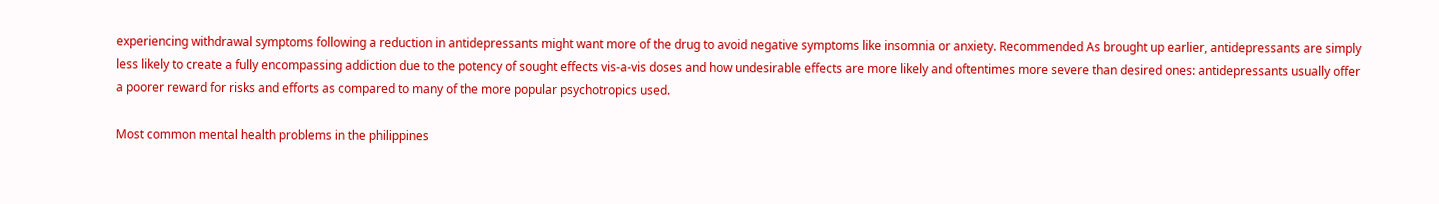experiencing withdrawal symptoms following a reduction in antidepressants might want more of the drug to avoid negative symptoms like insomnia or anxiety. Recommended As brought up earlier, antidepressants are simply less likely to create a fully encompassing addiction due to the potency of sought effects vis-a-vis doses and how undesirable effects are more likely and oftentimes more severe than desired ones: antidepressants usually offer a poorer reward for risks and efforts as compared to many of the more popular psychotropics used.

Most common mental health problems in the philippines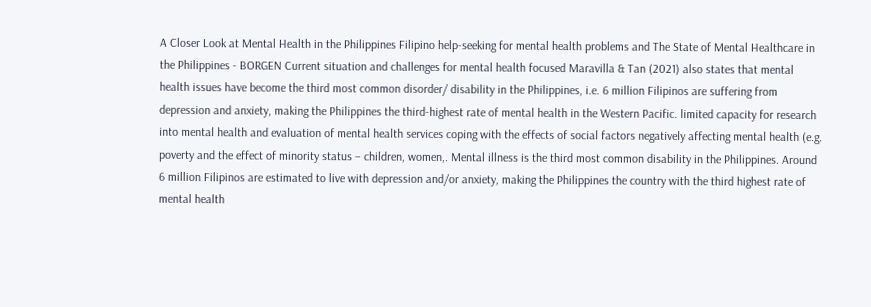A Closer Look at Mental Health in the Philippines Filipino help-seeking for mental health problems and The State of Mental Healthcare in the Philippines - BORGEN Current situation and challenges for mental health focused Maravilla & Tan (2021) also states that mental health issues have become the third most common disorder/ disability in the Philippines, i.e. 6 million Filipinos are suffering from depression and anxiety, making the Philippines the third-highest rate of mental health in the Western Pacific. limited capacity for research into mental health and evaluation of mental health services coping with the effects of social factors negatively affecting mental health (e.g. poverty and the effect of minority status – children, women,. Mental illness is the third most common disability in the Philippines. Around 6 million Filipinos are estimated to live with depression and/or anxiety, making the Philippines the country with the third highest rate of mental health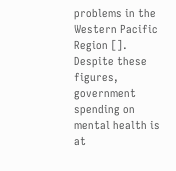problems in the Western Pacific Region []. Despite these figures, government spending on mental health is at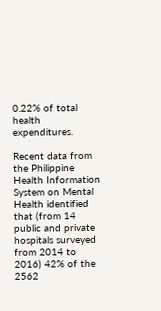0.22% of total health expenditures.

Recent data from the Philippine Health Information System on Mental Health identified that (from 14 public and private hospitals surveyed from 2014 to 2016) 42% of the 2562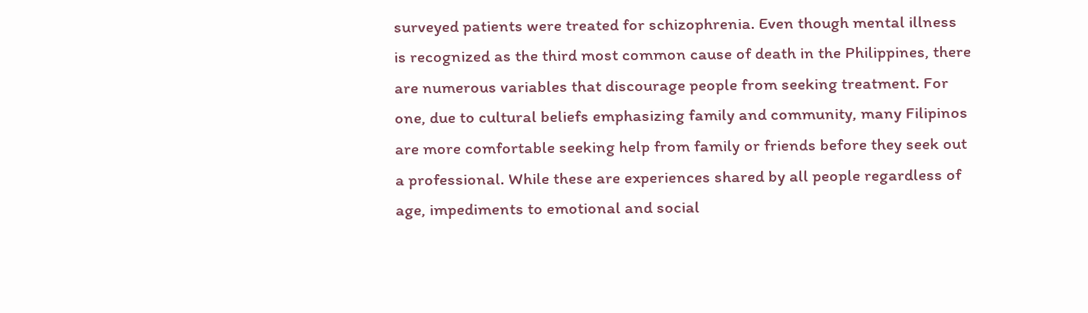surveyed patients were treated for schizophrenia. Even though mental illness is recognized as the third most common cause of death in the Philippines, there are numerous variables that discourage people from seeking treatment. For one, due to cultural beliefs emphasizing family and community, many Filipinos are more comfortable seeking help from family or friends before they seek out a professional. While these are experiences shared by all people regardless of age, impediments to emotional and social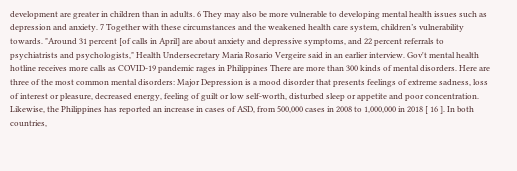development are greater in children than in adults. 6 They may also be more vulnerable to developing mental health issues such as depression and anxiety. 7 Together with these circumstances and the weakened health care system, children’s vulnerability towards. "Around 31 percent [of calls in April] are about anxiety and depressive symptoms, and 22 percent referrals to psychiatrists and psychologists," Health Undersecretary Maria Rosario Vergeire said in an earlier interview. Gov't mental health hotline receives more calls as COVID-19 pandemic rages in Philippines There are more than 300 kinds of mental disorders. Here are three of the most common mental disorders: Major Depression is a mood disorder that presents feelings of extreme sadness, loss of interest or pleasure, decreased energy, feeling of guilt or low self-worth, disturbed sleep or appetite and poor concentration. Likewise, the Philippines has reported an increase in cases of ASD, from 500,000 cases in 2008 to 1,000,000 in 2018 [ 16 ]. In both countries,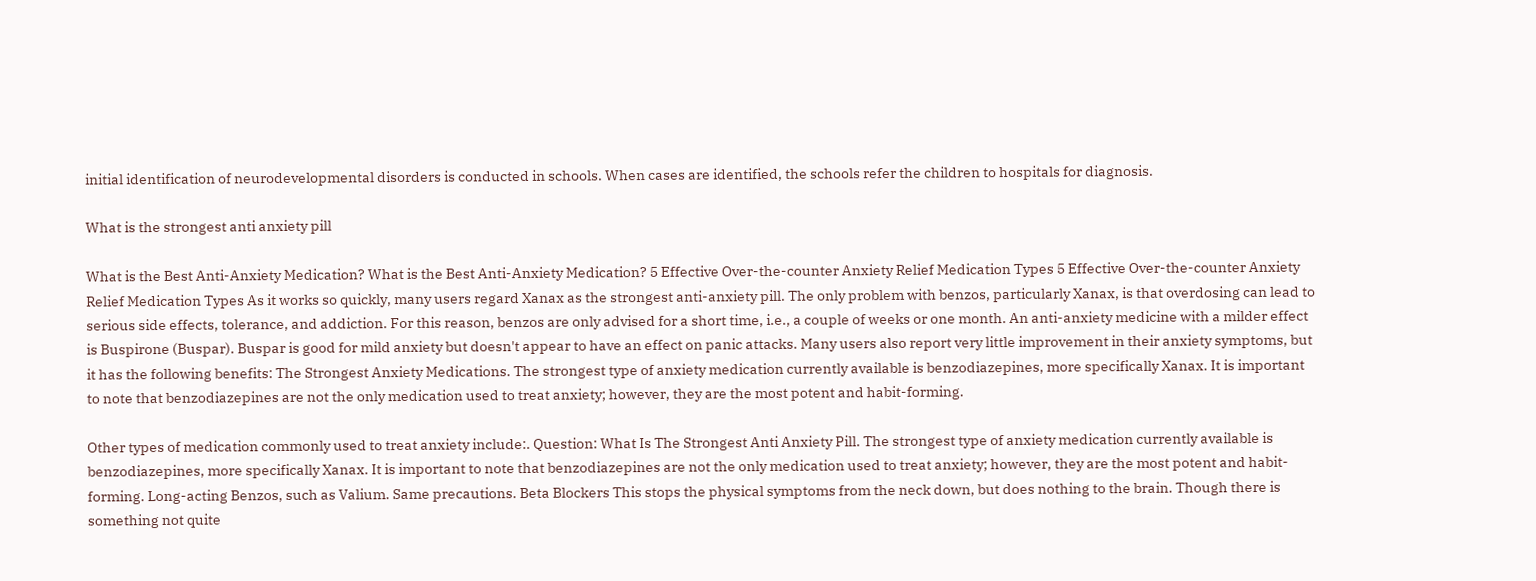initial identification of neurodevelopmental disorders is conducted in schools. When cases are identified, the schools refer the children to hospitals for diagnosis.

What is the strongest anti anxiety pill

What is the Best Anti-Anxiety Medication? What is the Best Anti-Anxiety Medication? 5 Effective Over-the-counter Anxiety Relief Medication Types 5 Effective Over-the-counter Anxiety Relief Medication Types As it works so quickly, many users regard Xanax as the strongest anti-anxiety pill. The only problem with benzos, particularly Xanax, is that overdosing can lead to serious side effects, tolerance, and addiction. For this reason, benzos are only advised for a short time, i.e., a couple of weeks or one month. An anti-anxiety medicine with a milder effect is Buspirone (Buspar). Buspar is good for mild anxiety but doesn't appear to have an effect on panic attacks. Many users also report very little improvement in their anxiety symptoms, but it has the following benefits: The Strongest Anxiety Medications. The strongest type of anxiety medication currently available is benzodiazepines, more specifically Xanax. It is important to note that benzodiazepines are not the only medication used to treat anxiety; however, they are the most potent and habit-forming.

Other types of medication commonly used to treat anxiety include:. Question: What Is The Strongest Anti Anxiety Pill. The strongest type of anxiety medication currently available is benzodiazepines, more specifically Xanax. It is important to note that benzodiazepines are not the only medication used to treat anxiety; however, they are the most potent and habit-forming. Long-acting Benzos, such as Valium. Same precautions. Beta Blockers This stops the physical symptoms from the neck down, but does nothing to the brain. Though there is something not quite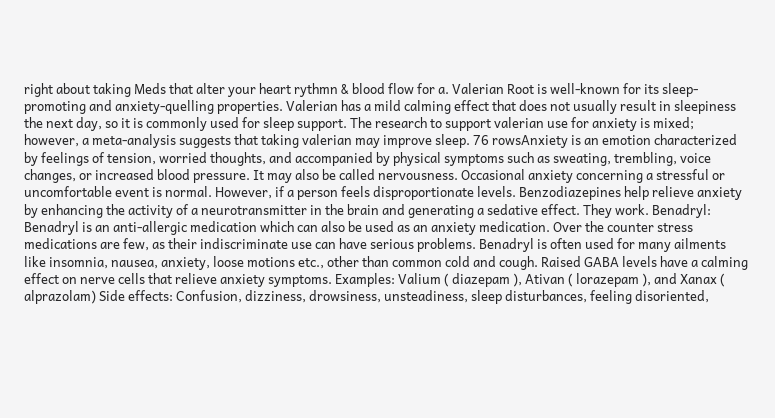right about taking Meds that alter your heart rythmn & blood flow for a. Valerian Root is well-known for its sleep-promoting and anxiety-quelling properties. Valerian has a mild calming effect that does not usually result in sleepiness the next day, so it is commonly used for sleep support. The research to support valerian use for anxiety is mixed; however, a meta-analysis suggests that taking valerian may improve sleep. 76 rowsAnxiety is an emotion characterized by feelings of tension, worried thoughts, and accompanied by physical symptoms such as sweating, trembling, voice changes, or increased blood pressure. It may also be called nervousness. Occasional anxiety concerning a stressful or uncomfortable event is normal. However, if a person feels disproportionate levels. Benzodiazepines help relieve anxiety by enhancing the activity of a neurotransmitter in the brain and generating a sedative effect. They work. Benadryl: Benadryl is an anti-allergic medication which can also be used as an anxiety medication. Over the counter stress medications are few, as their indiscriminate use can have serious problems. Benadryl is often used for many ailments like insomnia, nausea, anxiety, loose motions etc., other than common cold and cough. Raised GABA levels have a calming effect on nerve cells that relieve anxiety symptoms. Examples: Valium ( diazepam ), Ativan ( lorazepam ), and Xanax ( alprazolam) Side effects: Confusion, dizziness, drowsiness, unsteadiness, sleep disturbances, feeling disoriented,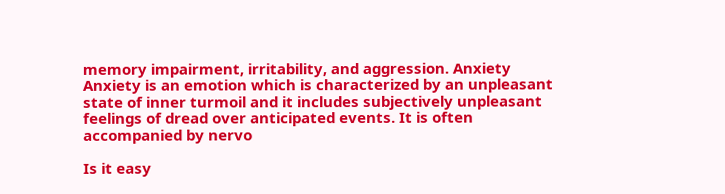memory impairment, irritability, and aggression. Anxiety Anxiety is an emotion which is characterized by an unpleasant state of inner turmoil and it includes subjectively unpleasant feelings of dread over anticipated events. It is often accompanied by nervo

Is it easy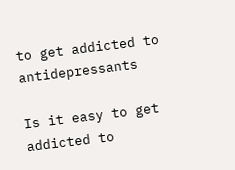to get addicted to antidepressants

Is it easy to get addicted to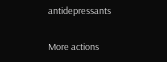antidepressants

More actions